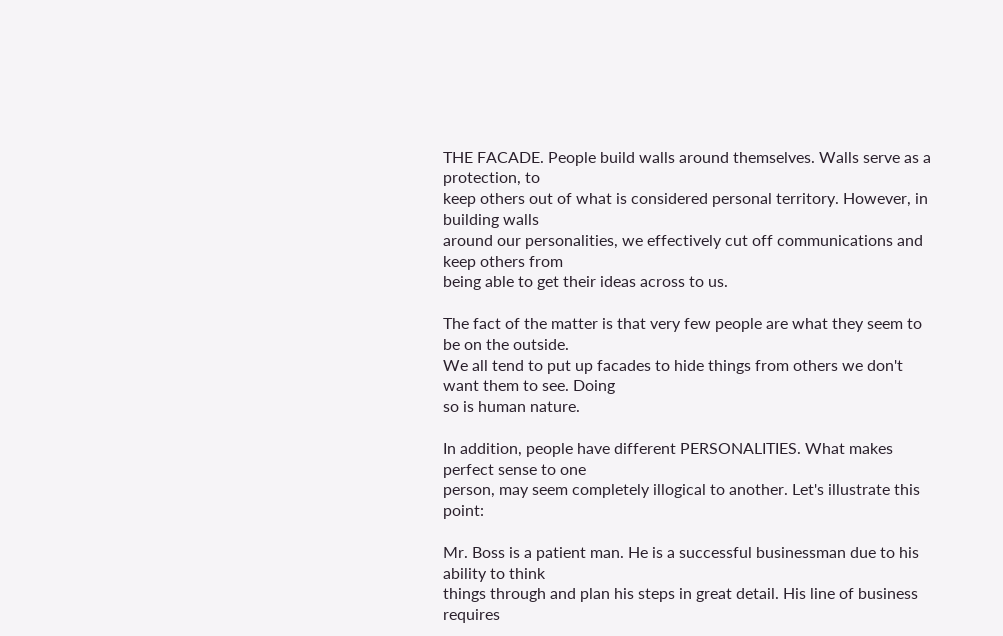THE FACADE. People build walls around themselves. Walls serve as a protection, to
keep others out of what is considered personal territory. However, in building walls
around our personalities, we effectively cut off communications and keep others from
being able to get their ideas across to us.

The fact of the matter is that very few people are what they seem to be on the outside.
We all tend to put up facades to hide things from others we don't want them to see. Doing
so is human nature.

In addition, people have different PERSONALITIES. What makes perfect sense to one
person, may seem completely illogical to another. Let's illustrate this point:

Mr. Boss is a patient man. He is a successful businessman due to his ability to think
things through and plan his steps in great detail. His line of business requires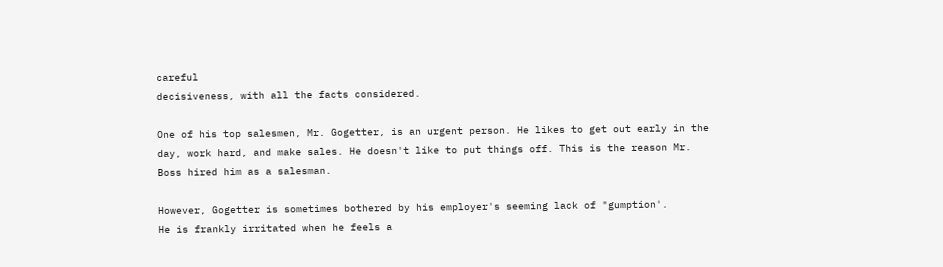careful
decisiveness, with all the facts considered.

One of his top salesmen, Mr. Gogetter, is an urgent person. He likes to get out early in the
day, work hard, and make sales. He doesn't like to put things off. This is the reason Mr.
Boss hired him as a salesman.

However, Gogetter is sometimes bothered by his employer's seeming lack of "gumption'.
He is frankly irritated when he feels a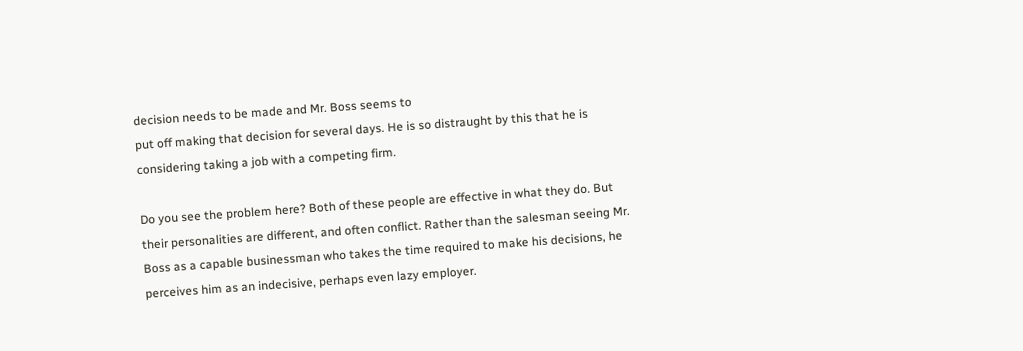decision needs to be made and Mr. Boss seems to
put off making that decision for several days. He is so distraught by this that he is
considering taking a job with a competing firm.

Do you see the problem here? Both of these people are effective in what they do. But
their personalities are different, and often conflict. Rather than the salesman seeing Mr.
Boss as a capable businessman who takes the time required to make his decisions, he
perceives him as an indecisive, perhaps even lazy employer.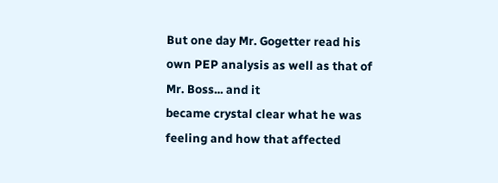But one day Mr. Gogetter read his own PEP analysis as well as that of Mr. Boss... and it
became crystal clear what he was feeling and how that affected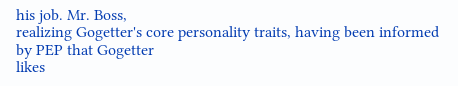his job. Mr. Boss,
realizing Gogetter's core personality traits, having been informed by PEP that Gogetter
likes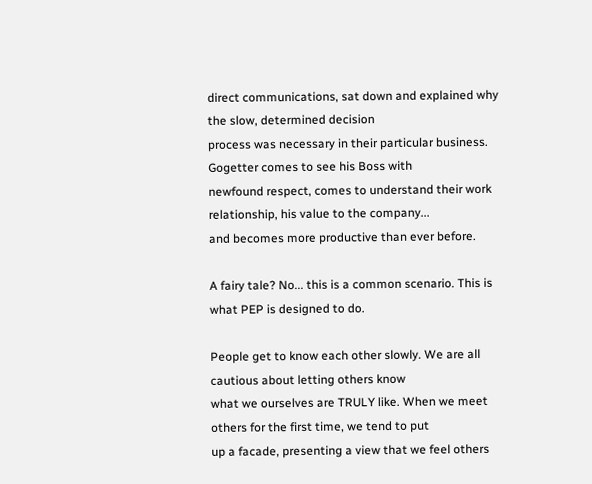direct communications, sat down and explained why the slow, determined decision
process was necessary in their particular business. Gogetter comes to see his Boss with
newfound respect, comes to understand their work relationship, his value to the company...
and becomes more productive than ever before.

A fairy tale? No... this is a common scenario. This is what PEP is designed to do.

People get to know each other slowly. We are all cautious about letting others know
what we ourselves are TRULY like. When we meet others for the first time, we tend to put
up a facade, presenting a view that we feel others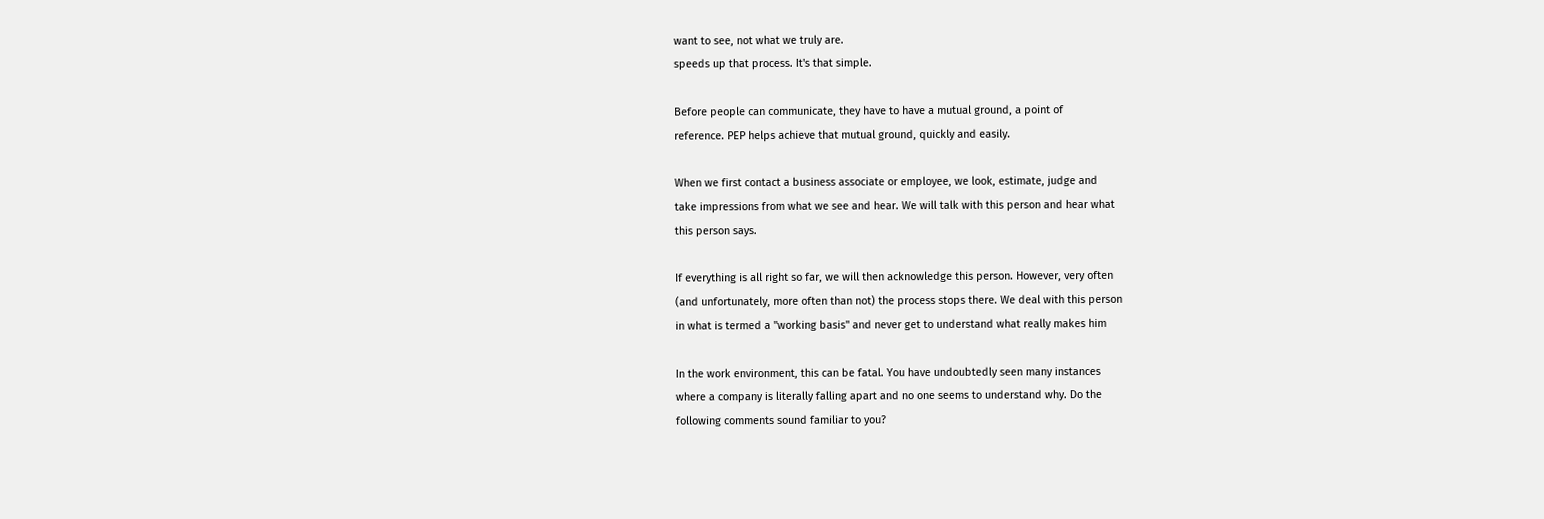want to see, not what we truly are.
speeds up that process. It's that simple.

Before people can communicate, they have to have a mutual ground, a point of
reference. PEP helps achieve that mutual ground, quickly and easily.

When we first contact a business associate or employee, we look, estimate, judge and
take impressions from what we see and hear. We will talk with this person and hear what
this person says.

If everything is all right so far, we will then acknowledge this person. However, very often
(and unfortunately, more often than not) the process stops there. We deal with this person
in what is termed a "working basis" and never get to understand what really makes him

In the work environment, this can be fatal. You have undoubtedly seen many instances
where a company is literally falling apart and no one seems to understand why. Do the
following comments sound familiar to you?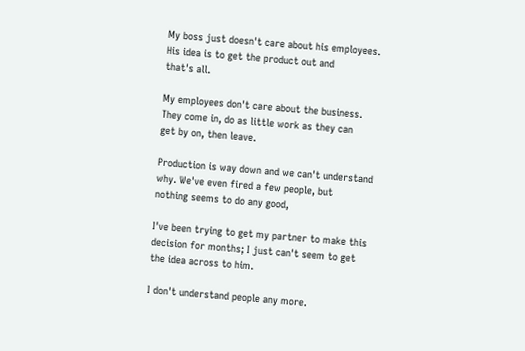My boss just doesn't care about his employees. His idea is to get the product out and
that's all.

My employees don't care about the business. They come in, do as little work as they can
get by on, then leave.

Production is way down and we can't understand why. We've even fired a few people, but
nothing seems to do any good,

I've been trying to get my partner to make this decision for months; I just can't seem to get
the idea across to him.

I don't understand people any more.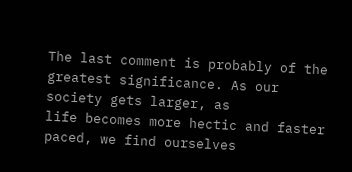The last comment is probably of the greatest significance. As our society gets larger, as
life becomes more hectic and faster paced, we find ourselves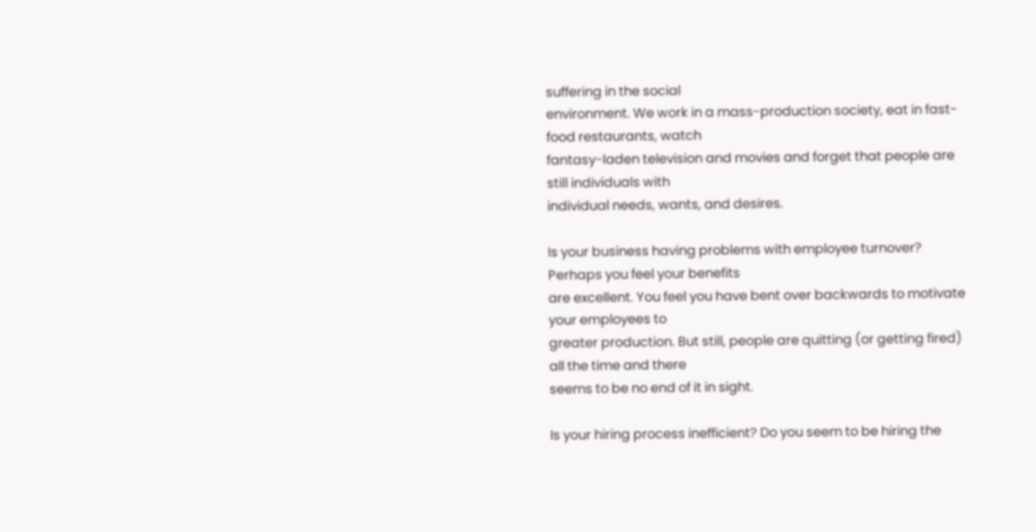suffering in the social
environment. We work in a mass-production society, eat in fast-food restaurants, watch
fantasy-laden television and movies and forget that people are still individuals with
individual needs, wants, and desires.

Is your business having problems with employee turnover? Perhaps you feel your benefits
are excellent. You feel you have bent over backwards to motivate your employees to
greater production. But still, people are quitting (or getting fired) all the time and there
seems to be no end of it in sight.

Is your hiring process inefficient? Do you seem to be hiring the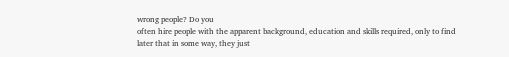wrong people? Do you
often hire people with the apparent background, education and skills required, only to find
later that in some way, they just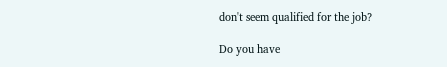don't seem qualified for the job?

Do you have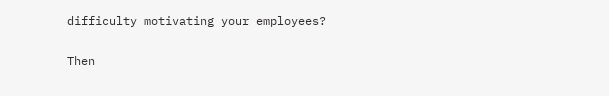difficulty motivating your employees?

Then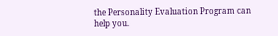the Personality Evaluation Program can help you.